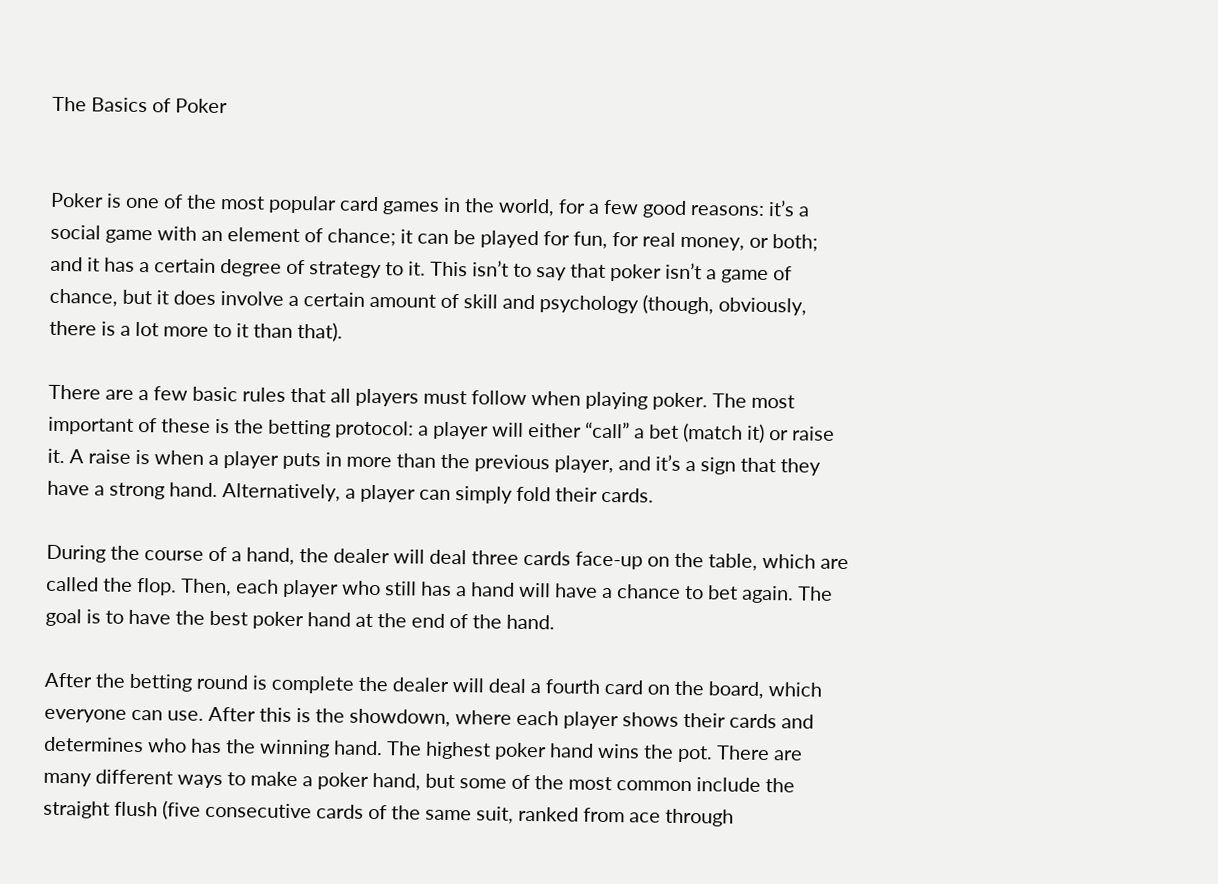The Basics of Poker


Poker is one of the most popular card games in the world, for a few good reasons: it’s a social game with an element of chance; it can be played for fun, for real money, or both; and it has a certain degree of strategy to it. This isn’t to say that poker isn’t a game of chance, but it does involve a certain amount of skill and psychology (though, obviously, there is a lot more to it than that).

There are a few basic rules that all players must follow when playing poker. The most important of these is the betting protocol: a player will either “call” a bet (match it) or raise it. A raise is when a player puts in more than the previous player, and it’s a sign that they have a strong hand. Alternatively, a player can simply fold their cards.

During the course of a hand, the dealer will deal three cards face-up on the table, which are called the flop. Then, each player who still has a hand will have a chance to bet again. The goal is to have the best poker hand at the end of the hand.

After the betting round is complete the dealer will deal a fourth card on the board, which everyone can use. After this is the showdown, where each player shows their cards and determines who has the winning hand. The highest poker hand wins the pot. There are many different ways to make a poker hand, but some of the most common include the straight flush (five consecutive cards of the same suit, ranked from ace through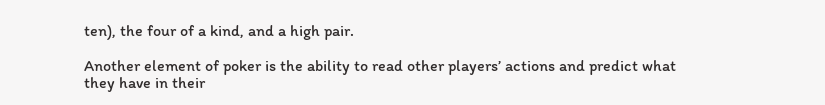ten), the four of a kind, and a high pair.

Another element of poker is the ability to read other players’ actions and predict what they have in their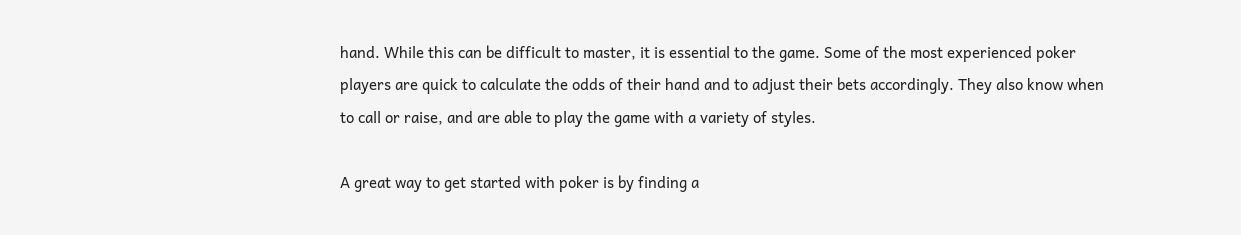hand. While this can be difficult to master, it is essential to the game. Some of the most experienced poker players are quick to calculate the odds of their hand and to adjust their bets accordingly. They also know when to call or raise, and are able to play the game with a variety of styles.

A great way to get started with poker is by finding a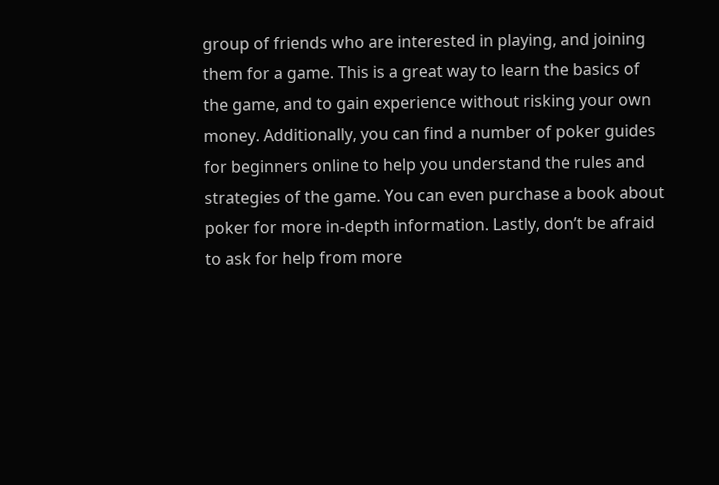group of friends who are interested in playing, and joining them for a game. This is a great way to learn the basics of the game, and to gain experience without risking your own money. Additionally, you can find a number of poker guides for beginners online to help you understand the rules and strategies of the game. You can even purchase a book about poker for more in-depth information. Lastly, don’t be afraid to ask for help from more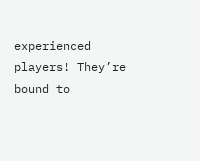experienced players! They’re bound to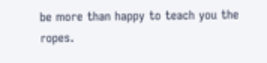be more than happy to teach you the ropes.